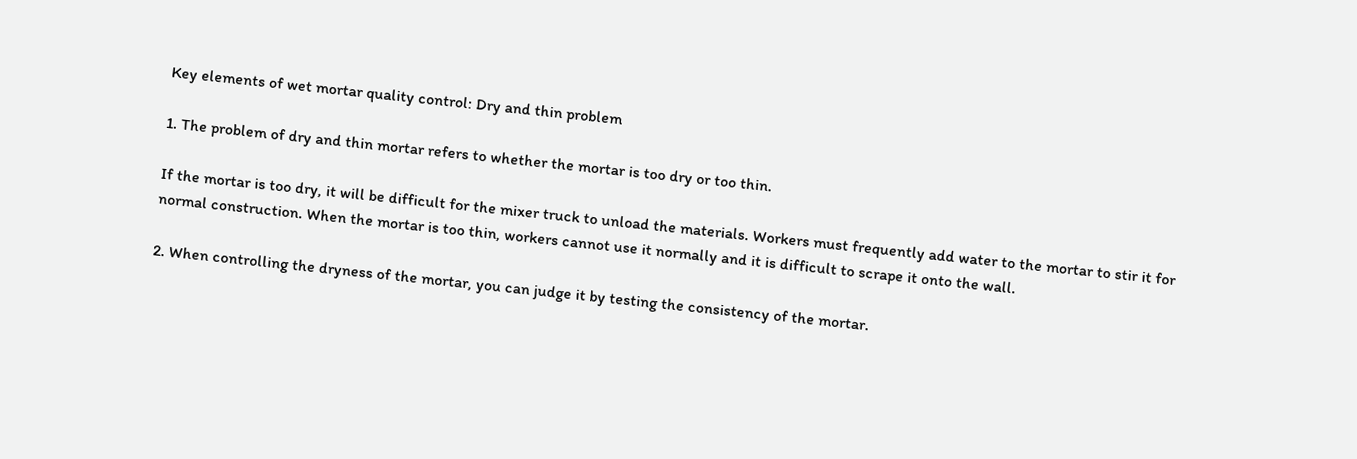Key elements of wet mortar quality control: Dry and thin problem

1. The problem of dry and thin mortar refers to whether the mortar is too dry or too thin.

If the mortar is too dry, it will be difficult for the mixer truck to unload the materials. Workers must frequently add water to the mortar to stir it for normal construction. When the mortar is too thin, workers cannot use it normally and it is difficult to scrape it onto the wall.

2. When controlling the dryness of the mortar, you can judge it by testing the consistency of the mortar.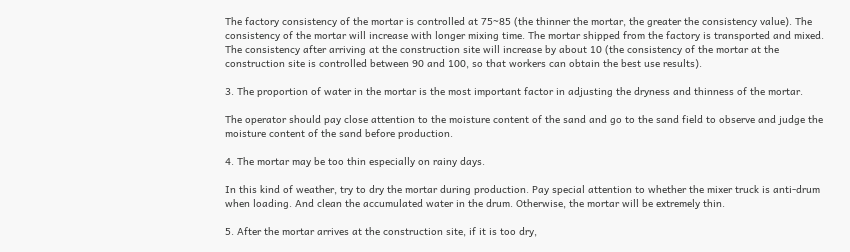The factory consistency of the mortar is controlled at 75~85 (the thinner the mortar, the greater the consistency value). The consistency of the mortar will increase with longer mixing time. The mortar shipped from the factory is transported and mixed. The consistency after arriving at the construction site will increase by about 10 (the consistency of the mortar at the construction site is controlled between 90 and 100, so that workers can obtain the best use results).

3. The proportion of water in the mortar is the most important factor in adjusting the dryness and thinness of the mortar.

The operator should pay close attention to the moisture content of the sand and go to the sand field to observe and judge the moisture content of the sand before production.

4. The mortar may be too thin especially on rainy days.

In this kind of weather, try to dry the mortar during production. Pay special attention to whether the mixer truck is anti-drum when loading. And clean the accumulated water in the drum. Otherwise, the mortar will be extremely thin.

5. After the mortar arrives at the construction site, if it is too dry,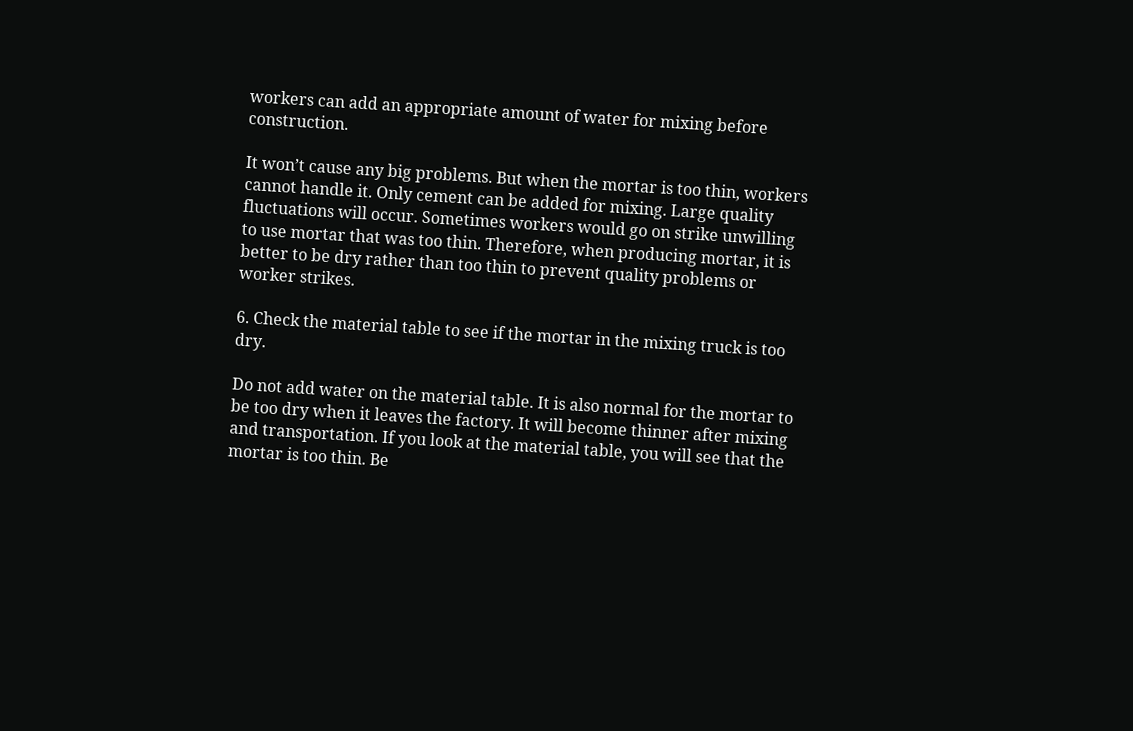workers can add an appropriate amount of water for mixing before construction.

It won’t cause any big problems. But when the mortar is too thin, workers cannot handle it. Only cement can be added for mixing. Large quality fluctuations will occur. Sometimes workers would go on strike unwilling to use mortar that was too thin. Therefore, when producing mortar, it is better to be dry rather than too thin to prevent quality problems or worker strikes.

6. Check the material table to see if the mortar in the mixing truck is too dry.

Do not add water on the material table. It is also normal for the mortar to be too dry when it leaves the factory. It will become thinner after mixing and transportation. If you look at the material table, you will see that the mortar is too thin. Be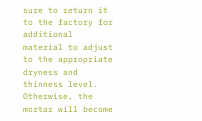sure to return it to the factory for additional material to adjust to the appropriate dryness and thinness level. Otherwise, the mortar will become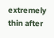extremely thin after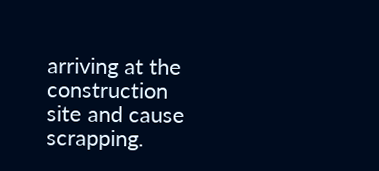arriving at the construction site and cause scrapping.